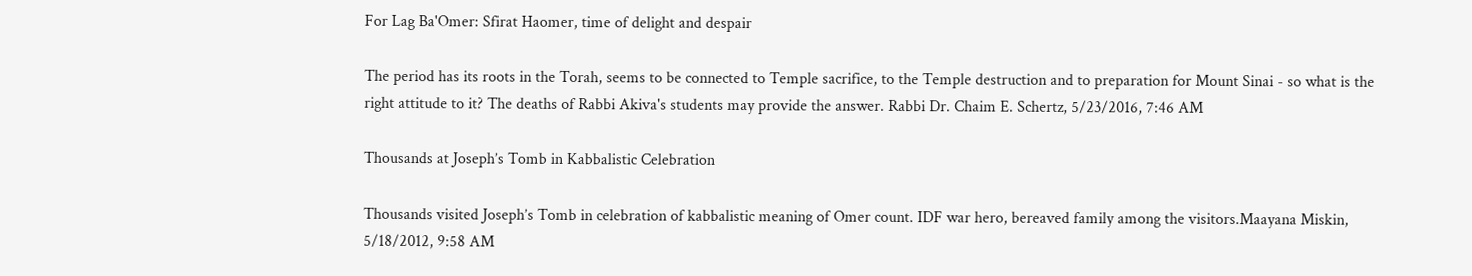For Lag Ba'Omer: Sfirat Haomer, time of delight and despair

The period has its roots in the Torah, seems to be connected to Temple sacrifice, to the Temple destruction and to preparation for Mount Sinai - so what is the right attitude to it? The deaths of Rabbi Akiva's students may provide the answer. Rabbi Dr. Chaim E. Schertz, 5/23/2016, 7:46 AM

Thousands at Joseph’s Tomb in Kabbalistic Celebration

Thousands visited Joseph’s Tomb in celebration of kabbalistic meaning of Omer count. IDF war hero, bereaved family among the visitors.Maayana Miskin, 5/18/2012, 9:58 AM